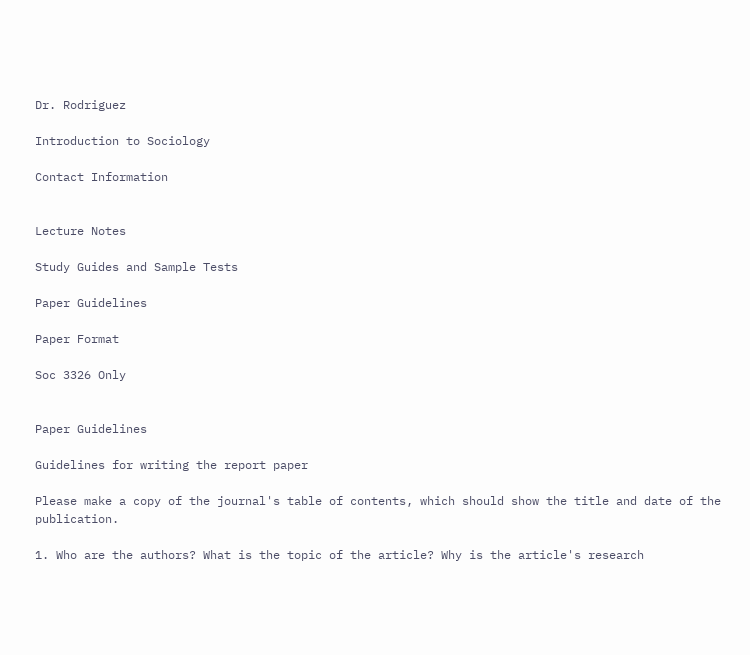Dr. Rodriguez

Introduction to Sociology

Contact Information


Lecture Notes

Study Guides and Sample Tests

Paper Guidelines

Paper Format

Soc 3326 Only


Paper Guidelines

Guidelines for writing the report paper

Please make a copy of the journal's table of contents, which should show the title and date of the publication.

1. Who are the authors? What is the topic of the article? Why is the article's research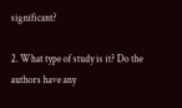significant?

2. What type of study is it? Do the authors have any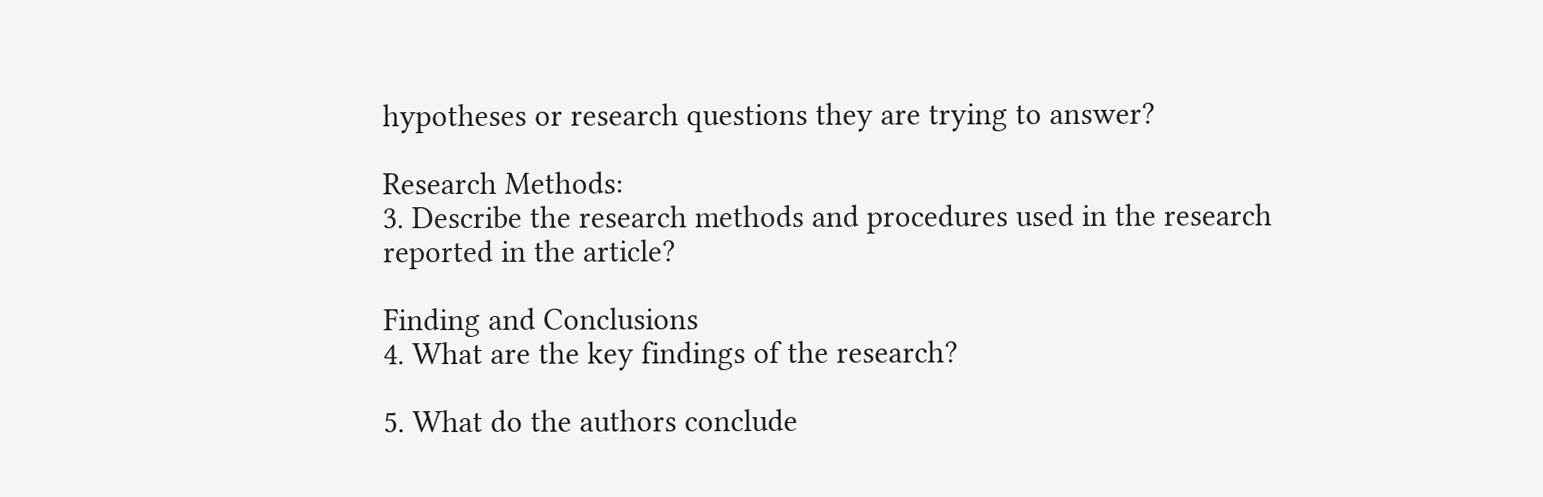hypotheses or research questions they are trying to answer?

Research Methods:
3. Describe the research methods and procedures used in the research reported in the article?

Finding and Conclusions
4. What are the key findings of the research?

5. What do the authors conclude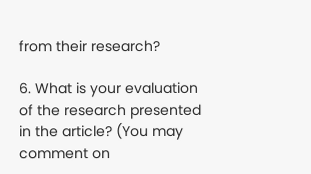from their research?

6. What is your evaluation of the research presented in the article? (You may comment on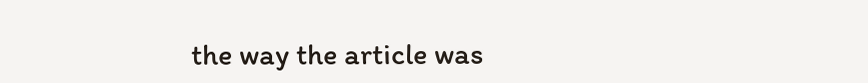the way the article was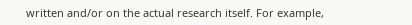written and/or on the actual research itself. For example,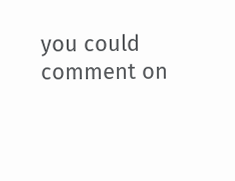you could comment on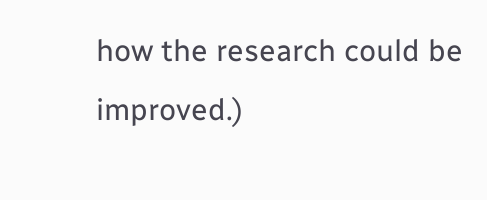how the research could be improved.)